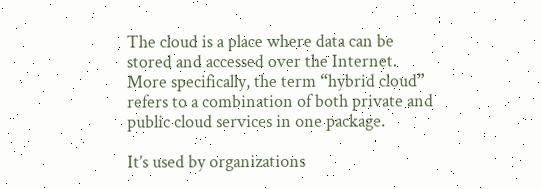The cloud is a place where data can be stored and accessed over the Internet. More specifically, the term “hybrid cloud” refers to a combination of both private and public cloud services in one package.

It’s used by organizations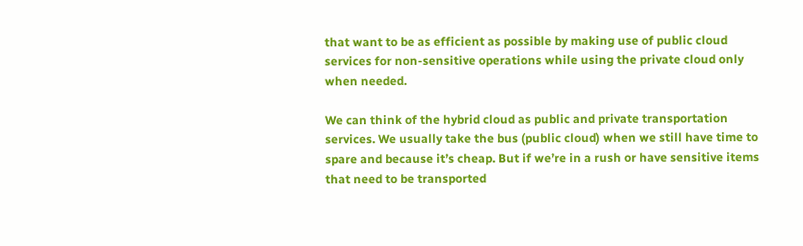that want to be as efficient as possible by making use of public cloud services for non-sensitive operations while using the private cloud only when needed.

We can think of the hybrid cloud as public and private transportation services. We usually take the bus (public cloud) when we still have time to spare and because it’s cheap. But if we’re in a rush or have sensitive items that need to be transported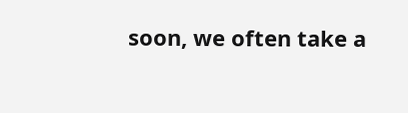soon, we often take a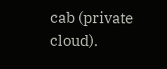cab (private cloud).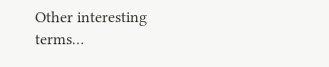Other interesting terms…